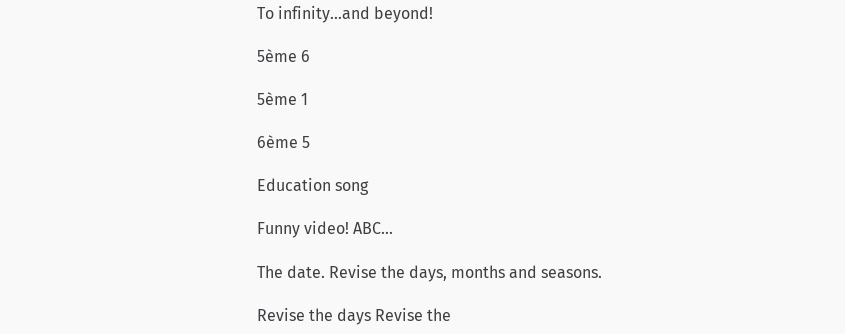To infinity...and beyond!

5ème 6

5ème 1

6ème 5

Education song

Funny video! ABC...

The date. Revise the days, months and seasons.

Revise the days Revise the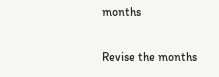months

Revise the months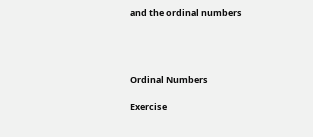and the ordinal numbers




Ordinal Numbers

Exercise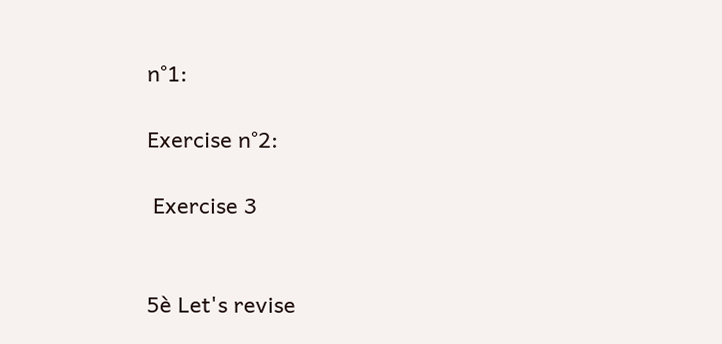n°1:

Exercise n°2:

 Exercise 3


5è Let's revise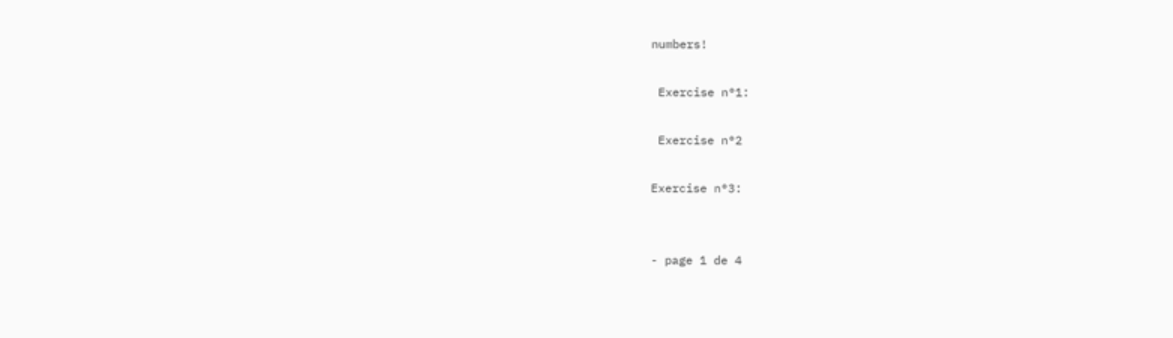numbers!

 Exercise n°1:

 Exercise n°2

Exercise n°3:


- page 1 de 4